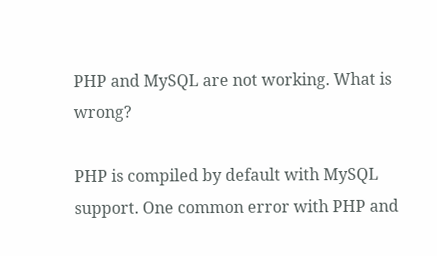PHP and MySQL are not working. What is wrong?

PHP is compiled by default with MySQL support. One common error with PHP and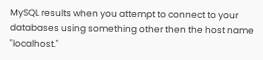MySQL results when you attempt to connect to your databases using something other then the host name "localhost."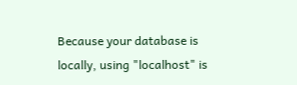Because your database is locally, using "localhost" is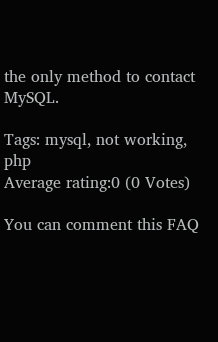the only method to contact MySQL.

Tags: mysql, not working, php
Average rating:0 (0 Votes)

You can comment this FAQ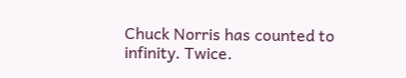Chuck Norris has counted to infinity. Twice.